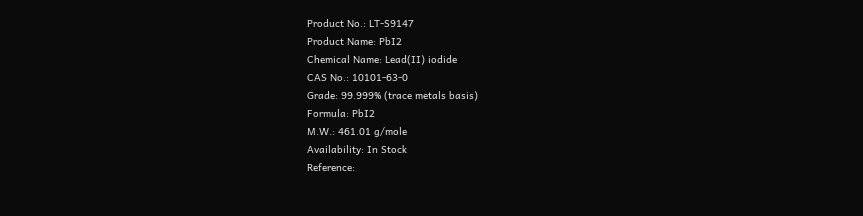Product No.: LT-S9147
Product Name: PbI2
Chemical Name: Lead(II) iodide
CAS No.: 10101-63-0
Grade: 99.999% (trace metals basis)
Formula: PbI2
M.W.: 461.01 g/mole
Availability: In Stock
Reference: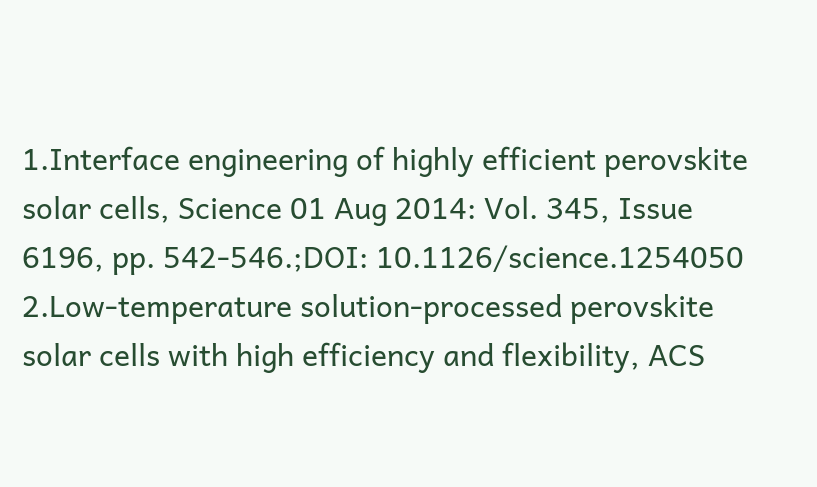1.Interface engineering of highly efficient perovskite solar cells, Science 01 Aug 2014: Vol. 345, Issue 6196, pp. 542-546.;DOI: 10.1126/science.1254050
2.Low-temperature solution-processed perovskite solar cells with high efficiency and flexibility, ACS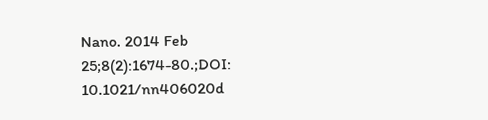Nano. 2014 Feb 25;8(2):1674-80.;DOI: 10.1021/nn406020d